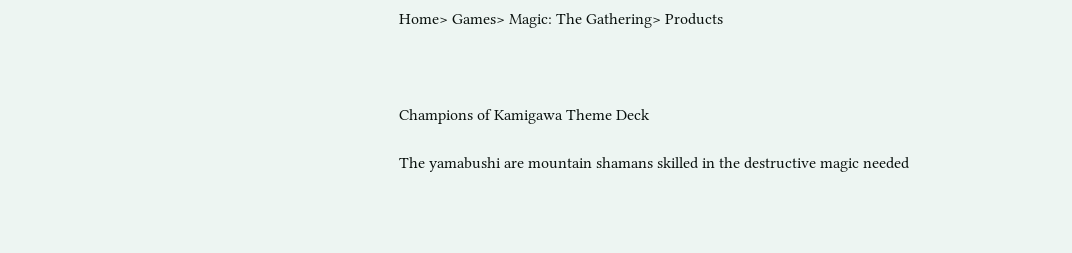Home> Games> Magic: The Gathering> Products



Champions of Kamigawa Theme Deck

The yamabushi are mountain shamans skilled in the destructive magic needed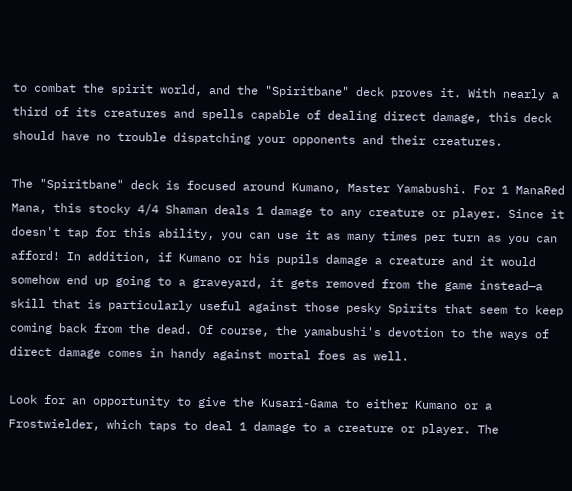to combat the spirit world, and the "Spiritbane" deck proves it. With nearly a third of its creatures and spells capable of dealing direct damage, this deck should have no trouble dispatching your opponents and their creatures.

The "Spiritbane" deck is focused around Kumano, Master Yamabushi. For 1 ManaRed Mana, this stocky 4/4 Shaman deals 1 damage to any creature or player. Since it doesn't tap for this ability, you can use it as many times per turn as you can afford! In addition, if Kumano or his pupils damage a creature and it would somehow end up going to a graveyard, it gets removed from the game instead—a skill that is particularly useful against those pesky Spirits that seem to keep coming back from the dead. Of course, the yamabushi's devotion to the ways of direct damage comes in handy against mortal foes as well.

Look for an opportunity to give the Kusari-Gama to either Kumano or a Frostwielder, which taps to deal 1 damage to a creature or player. The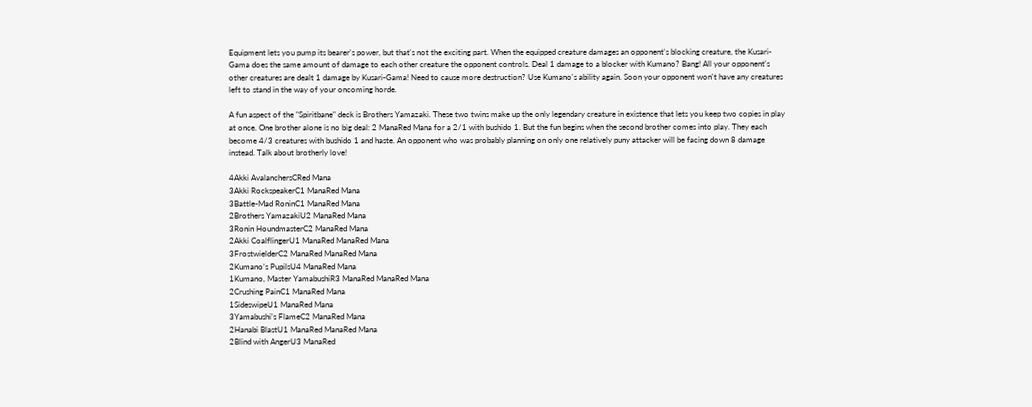Equipment lets you pump its bearer's power, but that's not the exciting part. When the equipped creature damages an opponent's blocking creature, the Kusari-Gama does the same amount of damage to each other creature the opponent controls. Deal 1 damage to a blocker with Kumano? Bang! All your opponent's other creatures are dealt 1 damage by Kusari-Gama! Need to cause more destruction? Use Kumano's ability again. Soon your opponent won't have any creatures left to stand in the way of your oncoming horde.

A fun aspect of the "Spiritbane" deck is Brothers Yamazaki. These two twins make up the only legendary creature in existence that lets you keep two copies in play at once. One brother alone is no big deal: 2 ManaRed Mana for a 2/1 with bushido 1. But the fun begins when the second brother comes into play. They each become 4/3 creatures with bushido 1 and haste. An opponent who was probably planning on only one relatively puny attacker will be facing down 8 damage instead. Talk about brotherly love!

4Akki AvalanchersCRed Mana
3Akki RockspeakerC1 ManaRed Mana
3Battle-Mad RoninC1 ManaRed Mana
2Brothers YamazakiU2 ManaRed Mana
3Ronin HoundmasterC2 ManaRed Mana
2Akki CoalflingerU1 ManaRed ManaRed Mana
3FrostwielderC2 ManaRed ManaRed Mana
2Kumano’s PupilsU4 ManaRed Mana
1Kumano, Master YamabushiR3 ManaRed ManaRed Mana
2Crushing PainC1 ManaRed Mana
1SideswipeU1 ManaRed Mana
3Yamabushi’s FlameC2 ManaRed Mana
2Hanabi BlastU1 ManaRed ManaRed Mana
2Blind with AngerU3 ManaRed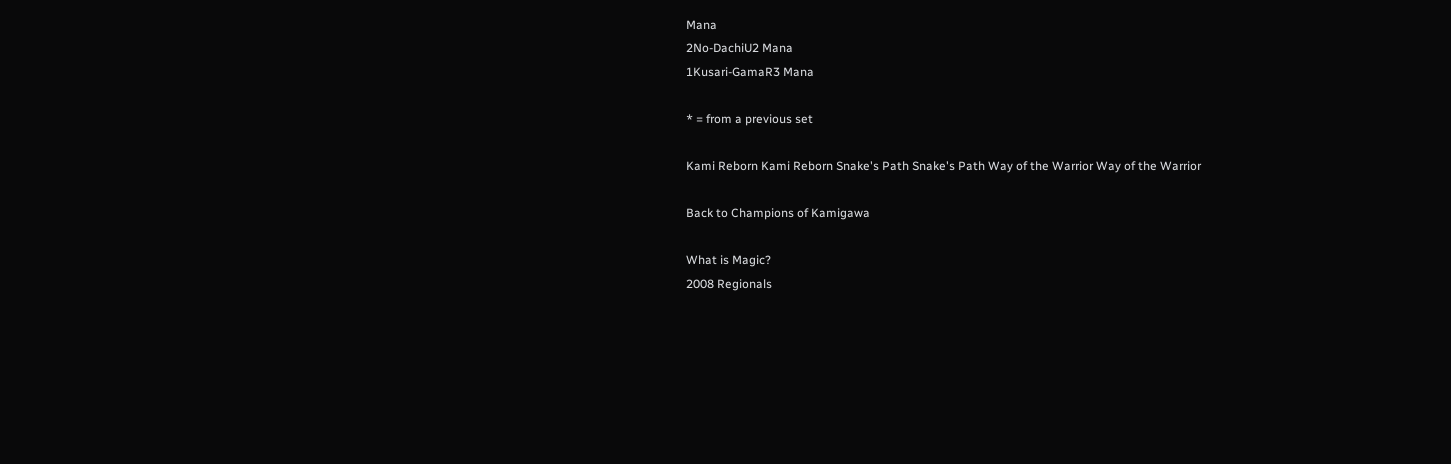Mana
2No-DachiU2 Mana
1Kusari-GamaR3 Mana

* = from a previous set

Kami Reborn Kami Reborn Snake's Path Snake's Path Way of the Warrior Way of the Warrior

Back to Champions of Kamigawa

What is Magic?
2008 Regionals